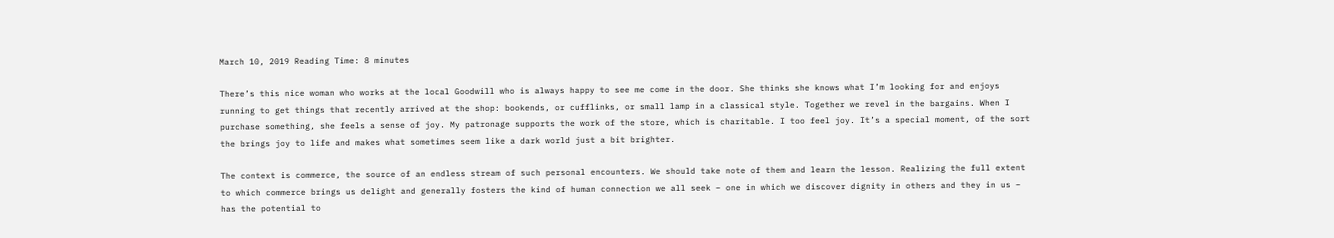March 10, 2019 Reading Time: 8 minutes

There’s this nice woman who works at the local Goodwill who is always happy to see me come in the door. She thinks she knows what I’m looking for and enjoys running to get things that recently arrived at the shop: bookends, or cufflinks, or small lamp in a classical style. Together we revel in the bargains. When I purchase something, she feels a sense of joy. My patronage supports the work of the store, which is charitable. I too feel joy. It’s a special moment, of the sort the brings joy to life and makes what sometimes seem like a dark world just a bit brighter.

The context is commerce, the source of an endless stream of such personal encounters. We should take note of them and learn the lesson. Realizing the full extent to which commerce brings us delight and generally fosters the kind of human connection we all seek – one in which we discover dignity in others and they in us – has the potential to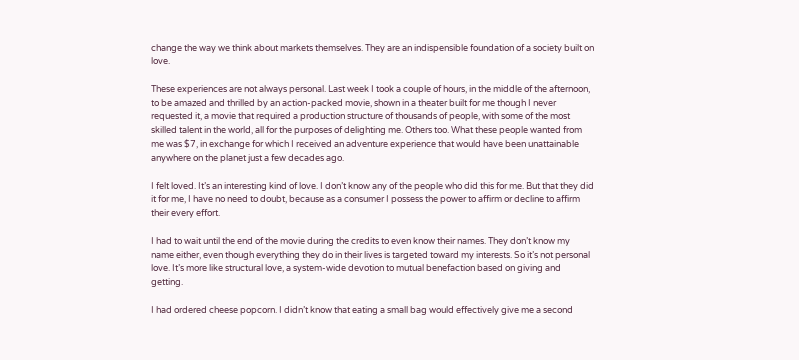change the way we think about markets themselves. They are an indispensible foundation of a society built on love.

These experiences are not always personal. Last week I took a couple of hours, in the middle of the afternoon, to be amazed and thrilled by an action-packed movie, shown in a theater built for me though I never requested it, a movie that required a production structure of thousands of people, with some of the most skilled talent in the world, all for the purposes of delighting me. Others too. What these people wanted from me was $7, in exchange for which I received an adventure experience that would have been unattainable anywhere on the planet just a few decades ago.

I felt loved. It’s an interesting kind of love. I don’t know any of the people who did this for me. But that they did it for me, I have no need to doubt, because as a consumer I possess the power to affirm or decline to affirm their every effort.

I had to wait until the end of the movie during the credits to even know their names. They don’t know my name either, even though everything they do in their lives is targeted toward my interests. So it’s not personal love. It’s more like structural love, a system-wide devotion to mutual benefaction based on giving and getting.

I had ordered cheese popcorn. I didn’t know that eating a small bag would effectively give me a second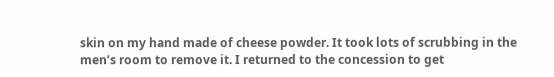skin on my hand made of cheese powder. It took lots of scrubbing in the men’s room to remove it. I returned to the concession to get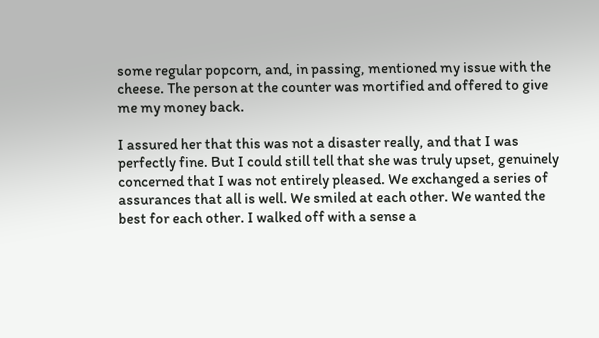some regular popcorn, and, in passing, mentioned my issue with the cheese. The person at the counter was mortified and offered to give me my money back.

I assured her that this was not a disaster really, and that I was perfectly fine. But I could still tell that she was truly upset, genuinely concerned that I was not entirely pleased. We exchanged a series of assurances that all is well. We smiled at each other. We wanted the best for each other. I walked off with a sense a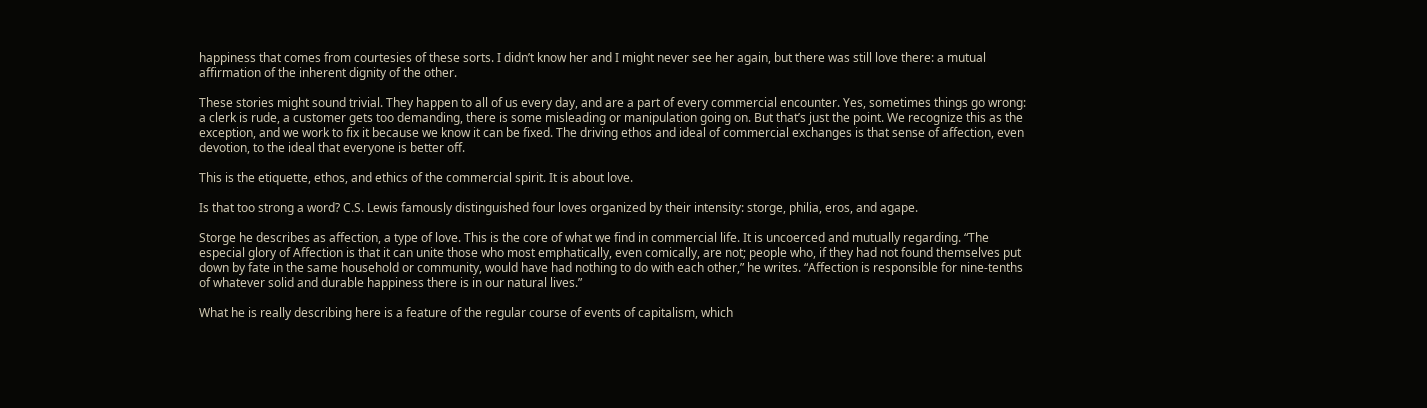happiness that comes from courtesies of these sorts. I didn’t know her and I might never see her again, but there was still love there: a mutual affirmation of the inherent dignity of the other.

These stories might sound trivial. They happen to all of us every day, and are a part of every commercial encounter. Yes, sometimes things go wrong: a clerk is rude, a customer gets too demanding, there is some misleading or manipulation going on. But that’s just the point. We recognize this as the exception, and we work to fix it because we know it can be fixed. The driving ethos and ideal of commercial exchanges is that sense of affection, even devotion, to the ideal that everyone is better off.

This is the etiquette, ethos, and ethics of the commercial spirit. It is about love.

Is that too strong a word? C.S. Lewis famously distinguished four loves organized by their intensity: storge, philia, eros, and agape.

Storge he describes as affection, a type of love. This is the core of what we find in commercial life. It is uncoerced and mutually regarding. “The especial glory of Affection is that it can unite those who most emphatically, even comically, are not; people who, if they had not found themselves put down by fate in the same household or community, would have had nothing to do with each other,” he writes. “Affection is responsible for nine-tenths of whatever solid and durable happiness there is in our natural lives.”

What he is really describing here is a feature of the regular course of events of capitalism, which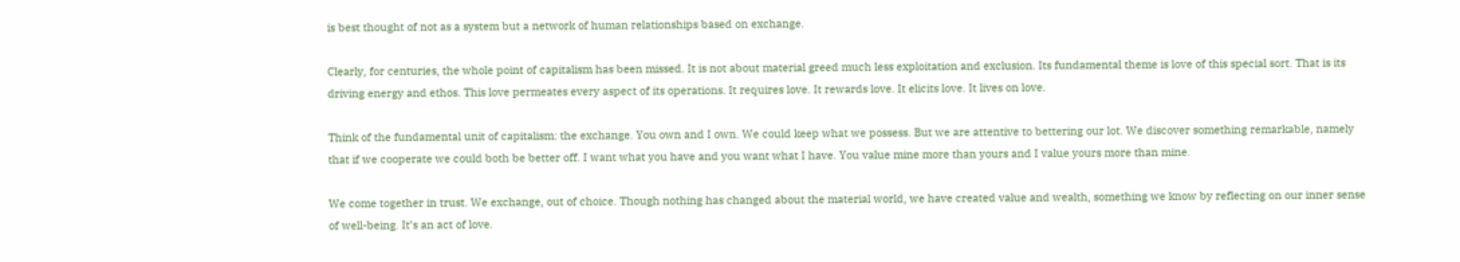is best thought of not as a system but a network of human relationships based on exchange.

Clearly, for centuries, the whole point of capitalism has been missed. It is not about material greed much less exploitation and exclusion. Its fundamental theme is love of this special sort. That is its driving energy and ethos. This love permeates every aspect of its operations. It requires love. It rewards love. It elicits love. It lives on love.

Think of the fundamental unit of capitalism: the exchange. You own and I own. We could keep what we possess. But we are attentive to bettering our lot. We discover something remarkable, namely that if we cooperate we could both be better off. I want what you have and you want what I have. You value mine more than yours and I value yours more than mine.

We come together in trust. We exchange, out of choice. Though nothing has changed about the material world, we have created value and wealth, something we know by reflecting on our inner sense of well-being. It’s an act of love.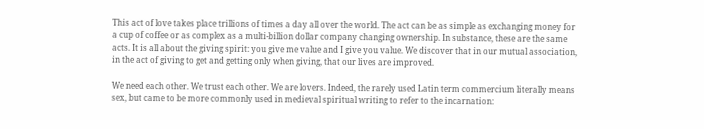This act of love takes place trillions of times a day all over the world. The act can be as simple as exchanging money for a cup of coffee or as complex as a multi-billion dollar company changing ownership. In substance, these are the same acts. It is all about the giving spirit: you give me value and I give you value. We discover that in our mutual association, in the act of giving to get and getting only when giving, that our lives are improved.

We need each other. We trust each other. We are lovers. Indeed, the rarely used Latin term commercium literally means sex, but came to be more commonly used in medieval spiritual writing to refer to the incarnation: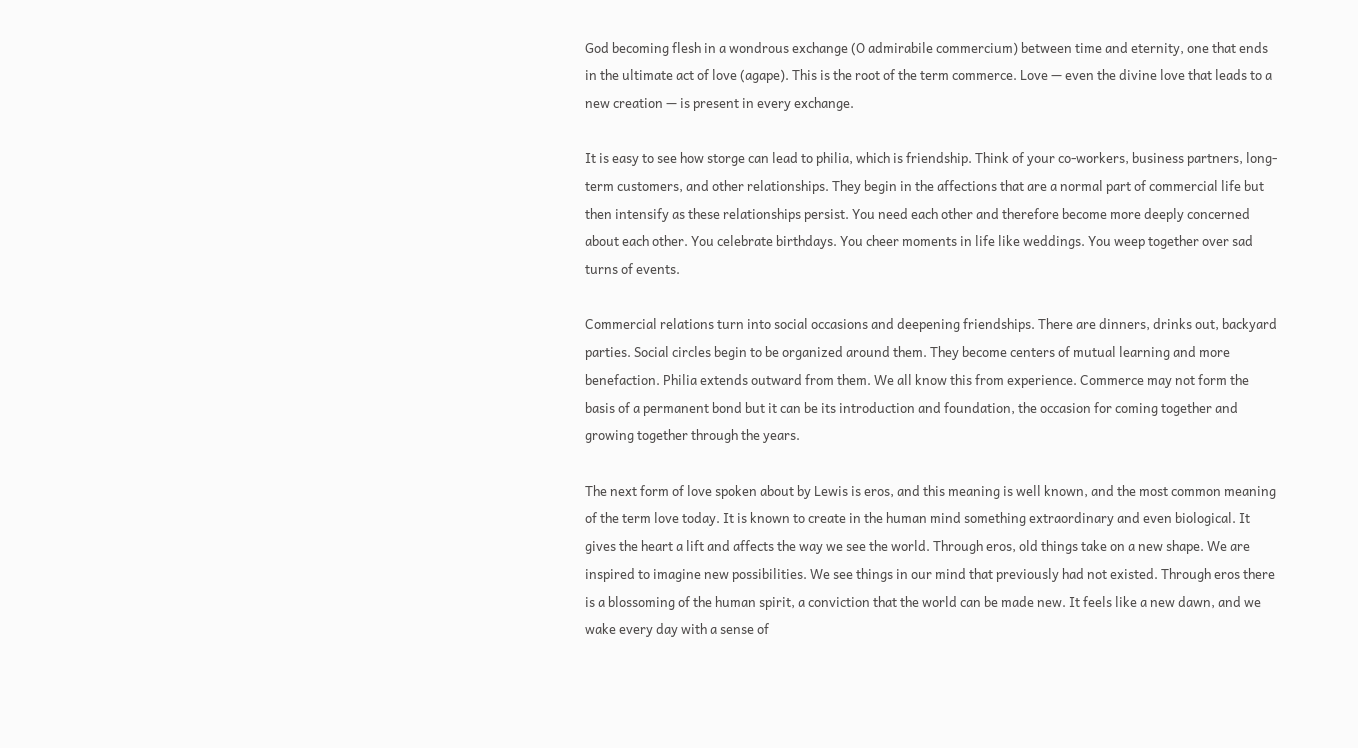God becoming flesh in a wondrous exchange (O admirabile commercium) between time and eternity, one that ends in the ultimate act of love (agape). This is the root of the term commerce. Love — even the divine love that leads to a new creation — is present in every exchange.

It is easy to see how storge can lead to philia, which is friendship. Think of your co-workers, business partners, long-term customers, and other relationships. They begin in the affections that are a normal part of commercial life but then intensify as these relationships persist. You need each other and therefore become more deeply concerned about each other. You celebrate birthdays. You cheer moments in life like weddings. You weep together over sad turns of events.

Commercial relations turn into social occasions and deepening friendships. There are dinners, drinks out, backyard parties. Social circles begin to be organized around them. They become centers of mutual learning and more benefaction. Philia extends outward from them. We all know this from experience. Commerce may not form the basis of a permanent bond but it can be its introduction and foundation, the occasion for coming together and growing together through the years.

The next form of love spoken about by Lewis is eros, and this meaning is well known, and the most common meaning of the term love today. It is known to create in the human mind something extraordinary and even biological. It gives the heart a lift and affects the way we see the world. Through eros, old things take on a new shape. We are inspired to imagine new possibilities. We see things in our mind that previously had not existed. Through eros there is a blossoming of the human spirit, a conviction that the world can be made new. It feels like a new dawn, and we wake every day with a sense of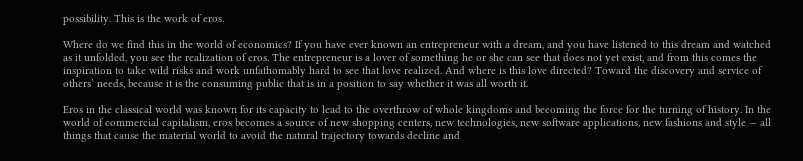possibility. This is the work of eros.

Where do we find this in the world of economics? If you have ever known an entrepreneur with a dream, and you have listened to this dream and watched as it unfolded, you see the realization of eros. The entrepreneur is a lover of something he or she can see that does not yet exist, and from this comes the inspiration to take wild risks and work unfathomably hard to see that love realized. And where is this love directed? Toward the discovery and service of others’ needs, because it is the consuming public that is in a position to say whether it was all worth it.

Eros in the classical world was known for its capacity to lead to the overthrow of whole kingdoms and becoming the force for the turning of history. In the world of commercial capitalism, eros becomes a source of new shopping centers, new technologies, new software applications, new fashions and style — all things that cause the material world to avoid the natural trajectory towards decline and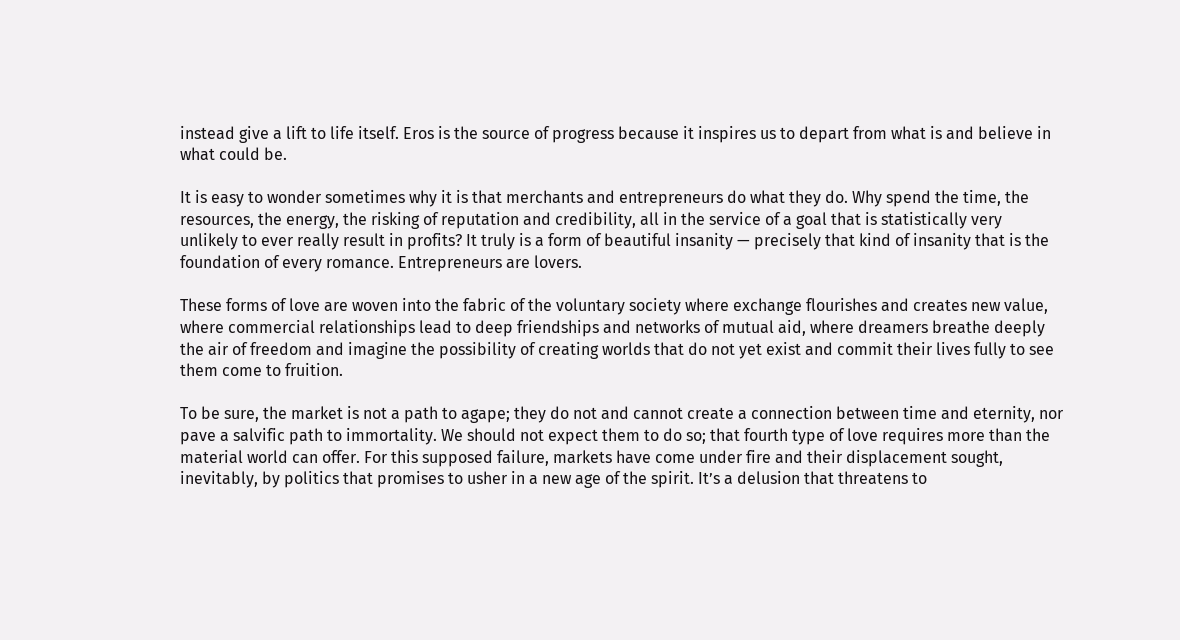instead give a lift to life itself. Eros is the source of progress because it inspires us to depart from what is and believe in what could be.

It is easy to wonder sometimes why it is that merchants and entrepreneurs do what they do. Why spend the time, the resources, the energy, the risking of reputation and credibility, all in the service of a goal that is statistically very unlikely to ever really result in profits? It truly is a form of beautiful insanity — precisely that kind of insanity that is the foundation of every romance. Entrepreneurs are lovers.

These forms of love are woven into the fabric of the voluntary society where exchange flourishes and creates new value, where commercial relationships lead to deep friendships and networks of mutual aid, where dreamers breathe deeply the air of freedom and imagine the possibility of creating worlds that do not yet exist and commit their lives fully to see them come to fruition.

To be sure, the market is not a path to agape; they do not and cannot create a connection between time and eternity, nor pave a salvific path to immortality. We should not expect them to do so; that fourth type of love requires more than the material world can offer. For this supposed failure, markets have come under fire and their displacement sought, inevitably, by politics that promises to usher in a new age of the spirit. It’s a delusion that threatens to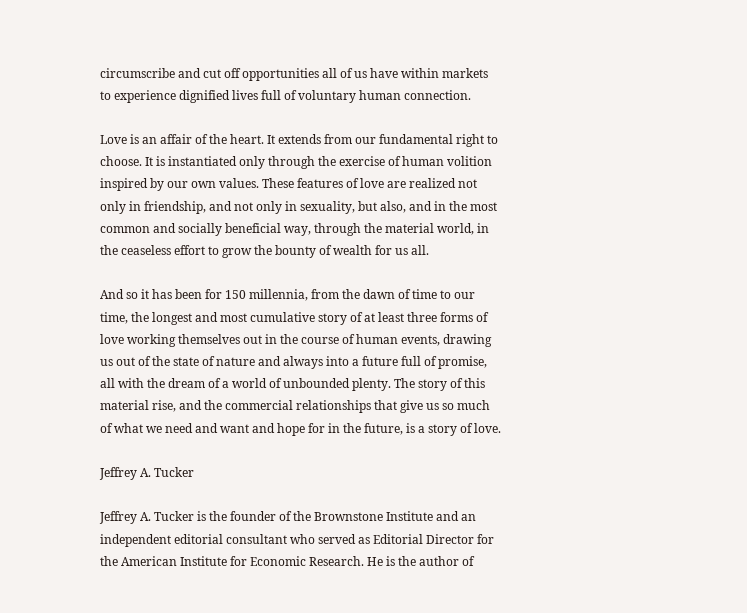circumscribe and cut off opportunities all of us have within markets to experience dignified lives full of voluntary human connection.

Love is an affair of the heart. It extends from our fundamental right to choose. It is instantiated only through the exercise of human volition inspired by our own values. These features of love are realized not only in friendship, and not only in sexuality, but also, and in the most common and socially beneficial way, through the material world, in the ceaseless effort to grow the bounty of wealth for us all.

And so it has been for 150 millennia, from the dawn of time to our time, the longest and most cumulative story of at least three forms of love working themselves out in the course of human events, drawing us out of the state of nature and always into a future full of promise, all with the dream of a world of unbounded plenty. The story of this material rise, and the commercial relationships that give us so much of what we need and want and hope for in the future, is a story of love.

Jeffrey A. Tucker

Jeffrey A. Tucker is the founder of the Brownstone Institute and an independent editorial consultant who served as Editorial Director for the American Institute for Economic Research. He is the author of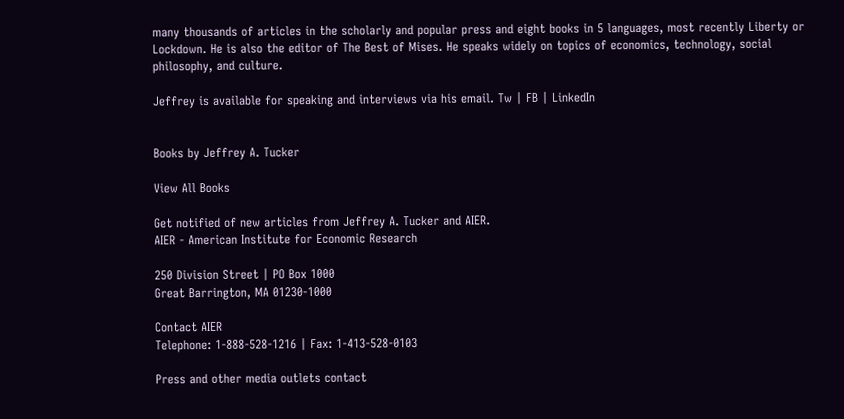many thousands of articles in the scholarly and popular press and eight books in 5 languages, most recently Liberty or Lockdown. He is also the editor of The Best of Mises. He speaks widely on topics of economics, technology, social philosophy, and culture.

Jeffrey is available for speaking and interviews via his email. Tw | FB | LinkedIn


Books by Jeffrey A. Tucker

View All Books

Get notified of new articles from Jeffrey A. Tucker and AIER.
AIER - American Institute for Economic Research

250 Division Street | PO Box 1000
Great Barrington, MA 01230-1000

Contact AIER
Telephone: 1-888-528-1216 | Fax: 1-413-528-0103

Press and other media outlets contact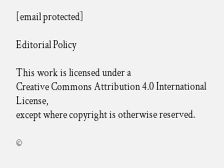[email protected]

Editorial Policy

This work is licensed under a
Creative Commons Attribution 4.0 International License,
except where copyright is otherwise reserved.

©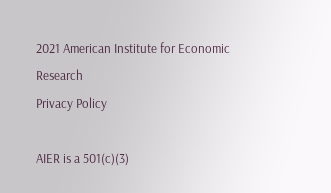2021 American Institute for Economic Research
Privacy Policy

AIER is a 501(c)(3)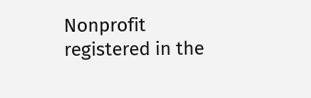Nonprofit
registered in the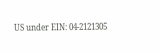US under EIN: 04-2121305